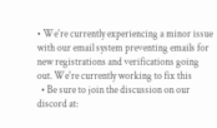• We're currently experiencing a minor issue with our email system preventing emails for new registrations and verifications going out. We're currently working to fix this
  • Be sure to join the discussion on our discord at: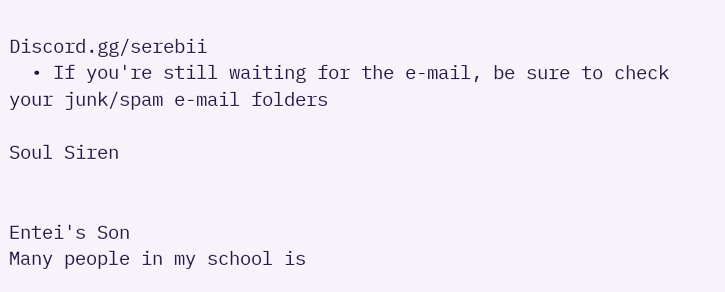Discord.gg/serebii
  • If you're still waiting for the e-mail, be sure to check your junk/spam e-mail folders

Soul Siren


Entei's Son
Many people in my school is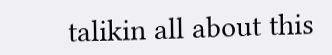talikin all about this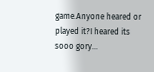game.Anyone heared or played it?I heared its sooo gory...